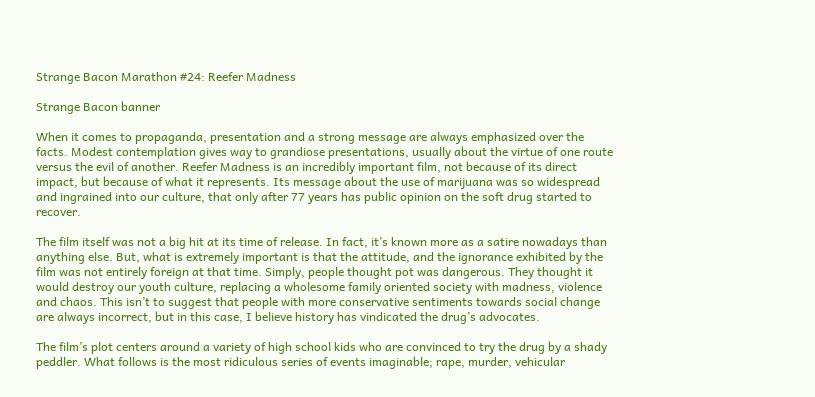Strange Bacon Marathon #24: Reefer Madness

Strange Bacon banner

When it comes to propaganda, presentation and a strong message are always emphasized over the facts. Modest contemplation gives way to grandiose presentations, usually about the virtue of one route versus the evil of another. Reefer Madness is an incredibly important film, not because of its direct impact, but because of what it represents. Its message about the use of marijuana was so widespread and ingrained into our culture, that only after 77 years has public opinion on the soft drug started to recover.

The film itself was not a big hit at its time of release. In fact, it’s known more as a satire nowadays than anything else. But, what is extremely important is that the attitude, and the ignorance exhibited by the film was not entirely foreign at that time. Simply, people thought pot was dangerous. They thought it would destroy our youth culture, replacing a wholesome family oriented society with madness, violence and chaos. This isn’t to suggest that people with more conservative sentiments towards social change are always incorrect, but in this case, I believe history has vindicated the drug’s advocates.

The film’s plot centers around a variety of high school kids who are convinced to try the drug by a shady peddler. What follows is the most ridiculous series of events imaginable; rape, murder, vehicular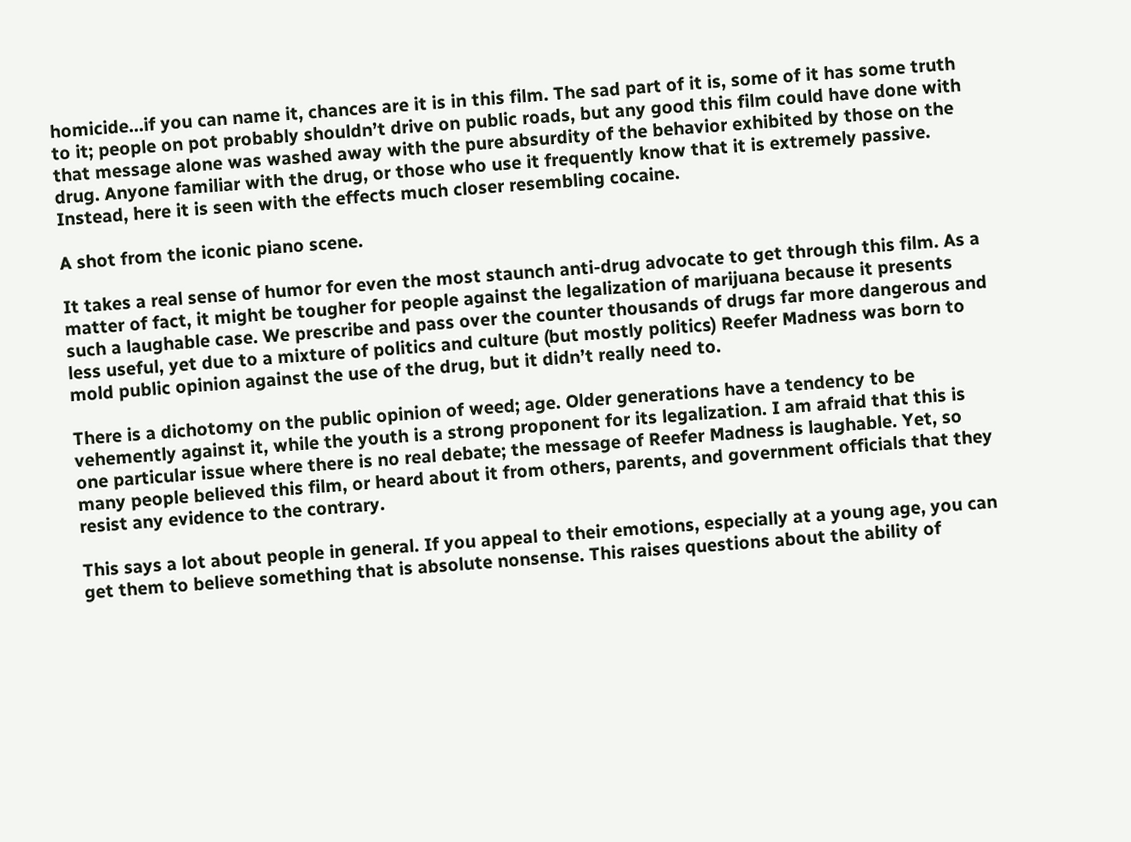homicide…if you can name it, chances are it is in this film. The sad part of it is, some of it has some truth to it; people on pot probably shouldn’t drive on public roads, but any good this film could have done with that message alone was washed away with the pure absurdity of the behavior exhibited by those on the drug. Anyone familiar with the drug, or those who use it frequently know that it is extremely passive. Instead, here it is seen with the effects much closer resembling cocaine.

A shot from the iconic piano scene.

It takes a real sense of humor for even the most staunch anti-drug advocate to get through this film. As a matter of fact, it might be tougher for people against the legalization of marijuana because it presents such a laughable case. We prescribe and pass over the counter thousands of drugs far more dangerous and less useful, yet due to a mixture of politics and culture (but mostly politics) Reefer Madness was born to mold public opinion against the use of the drug, but it didn’t really need to.

There is a dichotomy on the public opinion of weed; age. Older generations have a tendency to be vehemently against it, while the youth is a strong proponent for its legalization. I am afraid that this is one particular issue where there is no real debate; the message of Reefer Madness is laughable. Yet, so many people believed this film, or heard about it from others, parents, and government officials that they resist any evidence to the contrary.

This says a lot about people in general. If you appeal to their emotions, especially at a young age, you can get them to believe something that is absolute nonsense. This raises questions about the ability of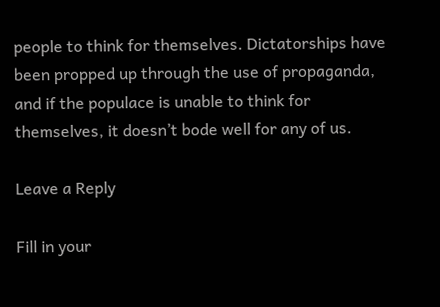people to think for themselves. Dictatorships have been propped up through the use of propaganda, and if the populace is unable to think for themselves, it doesn’t bode well for any of us.

Leave a Reply

Fill in your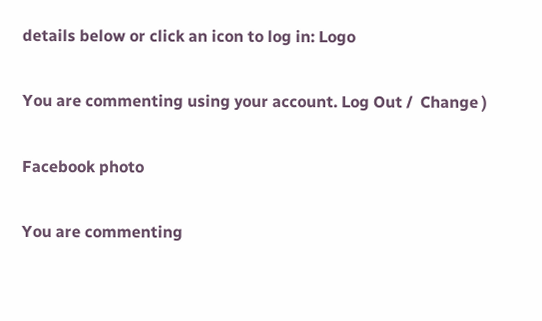details below or click an icon to log in: Logo

You are commenting using your account. Log Out /  Change )

Facebook photo

You are commenting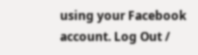using your Facebook account. Log Out /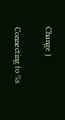Change )

Connecting to %s